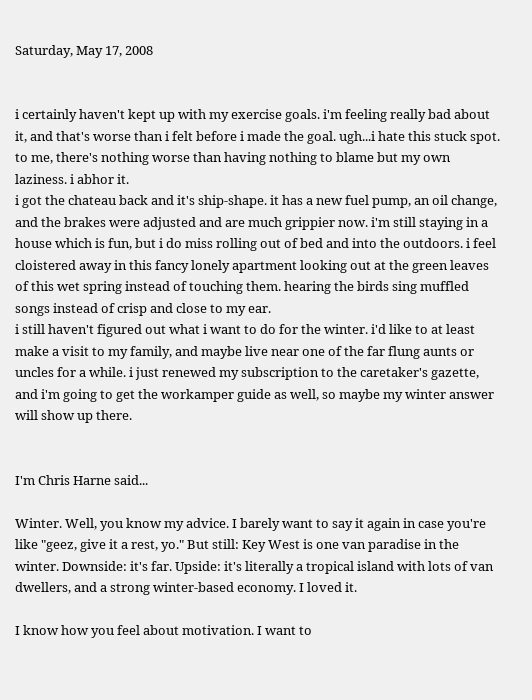Saturday, May 17, 2008


i certainly haven't kept up with my exercise goals. i'm feeling really bad about it, and that's worse than i felt before i made the goal. ugh...i hate this stuck spot. to me, there's nothing worse than having nothing to blame but my own laziness. i abhor it.
i got the chateau back and it's ship-shape. it has a new fuel pump, an oil change, and the brakes were adjusted and are much grippier now. i'm still staying in a house which is fun, but i do miss rolling out of bed and into the outdoors. i feel cloistered away in this fancy lonely apartment looking out at the green leaves of this wet spring instead of touching them. hearing the birds sing muffled songs instead of crisp and close to my ear.
i still haven't figured out what i want to do for the winter. i'd like to at least make a visit to my family, and maybe live near one of the far flung aunts or uncles for a while. i just renewed my subscription to the caretaker's gazette, and i'm going to get the workamper guide as well, so maybe my winter answer will show up there.


I'm Chris Harne said...

Winter. Well, you know my advice. I barely want to say it again in case you're like "geez, give it a rest, yo." But still: Key West is one van paradise in the winter. Downside: it's far. Upside: it's literally a tropical island with lots of van dwellers, and a strong winter-based economy. I loved it.

I know how you feel about motivation. I want to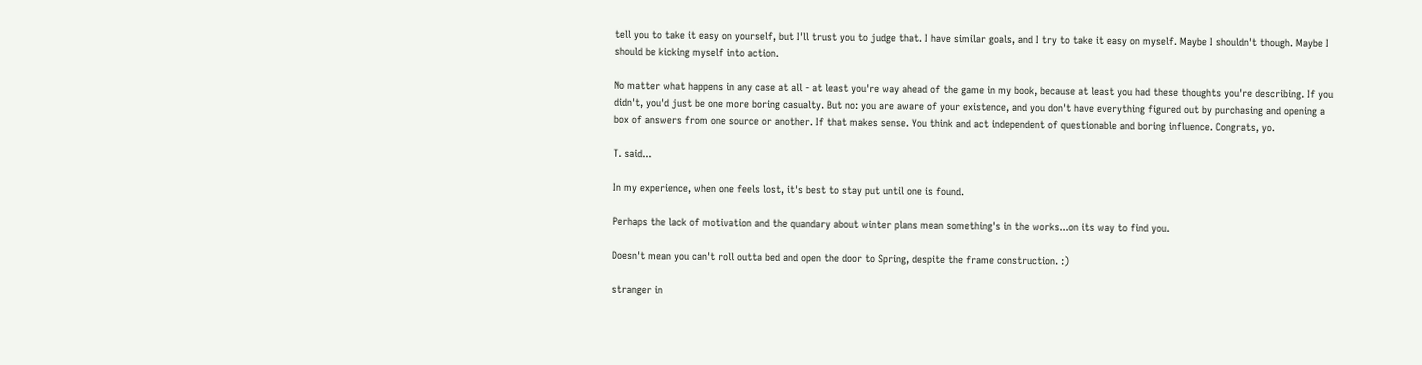tell you to take it easy on yourself, but I'll trust you to judge that. I have similar goals, and I try to take it easy on myself. Maybe I shouldn't though. Maybe I should be kicking myself into action.

No matter what happens in any case at all - at least you're way ahead of the game in my book, because at least you had these thoughts you're describing. If you didn't, you'd just be one more boring casualty. But no: you are aware of your existence, and you don't have everything figured out by purchasing and opening a box of answers from one source or another. If that makes sense. You think and act independent of questionable and boring influence. Congrats, yo.

T. said...

In my experience, when one feels lost, it's best to stay put until one is found.

Perhaps the lack of motivation and the quandary about winter plans mean something's in the works...on its way to find you.

Doesn't mean you can't roll outta bed and open the door to Spring, despite the frame construction. :)

stranger in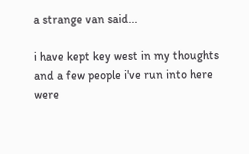a strange van said...

i have kept key west in my thoughts and a few people i've run into here were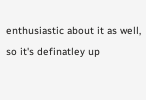enthusiastic about it as well, so it's definatley up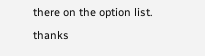there on the option list. thanks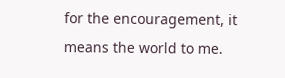for the encouragement, it means the world to me.